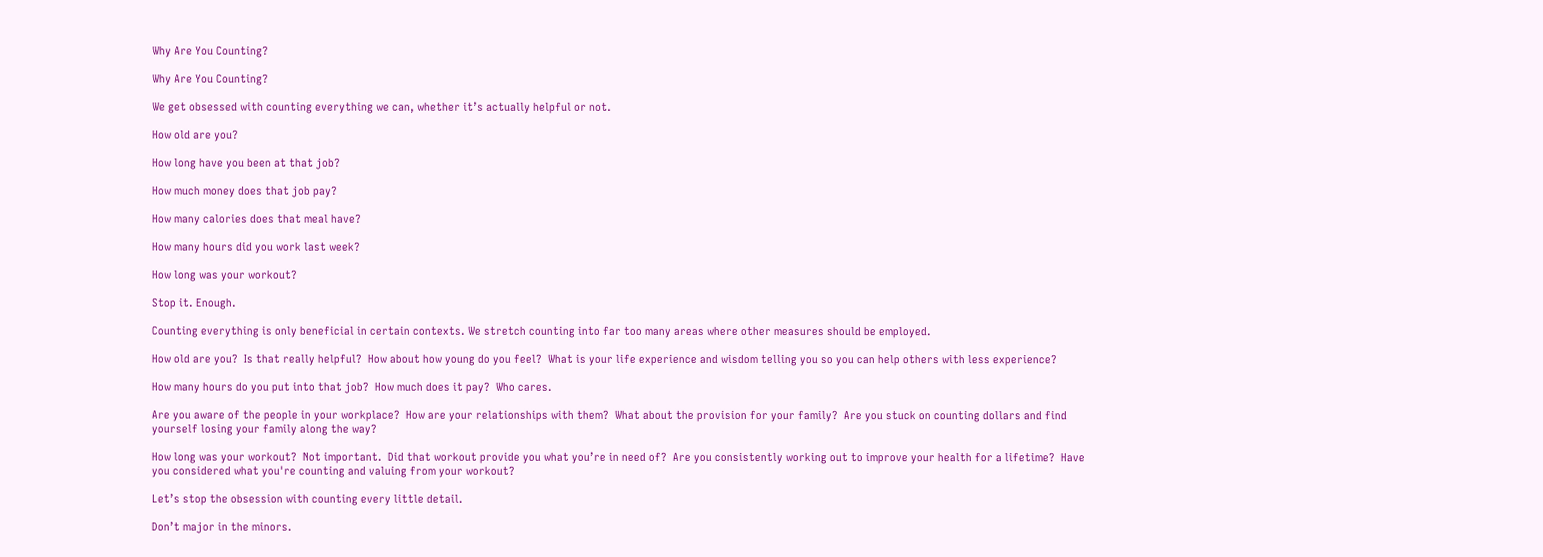Why Are You Counting?

Why Are You Counting?

We get obsessed with counting everything we can, whether it’s actually helpful or not.

How old are you?

How long have you been at that job?

How much money does that job pay?

How many calories does that meal have?

How many hours did you work last week?

How long was your workout?

Stop it. Enough.

Counting everything is only beneficial in certain contexts. We stretch counting into far too many areas where other measures should be employed.

How old are you?  Is that really helpful?  How about how young do you feel?  What is your life experience and wisdom telling you so you can help others with less experience?

How many hours do you put into that job?  How much does it pay?  Who cares.

Are you aware of the people in your workplace?  How are your relationships with them?  What about the provision for your family?  Are you stuck on counting dollars and find yourself losing your family along the way?

How long was your workout?  Not important.  Did that workout provide you what you’re in need of?  Are you consistently working out to improve your health for a lifetime?  Have you considered what you're counting and valuing from your workout?

Let’s stop the obsession with counting every little detail.

Don’t major in the minors.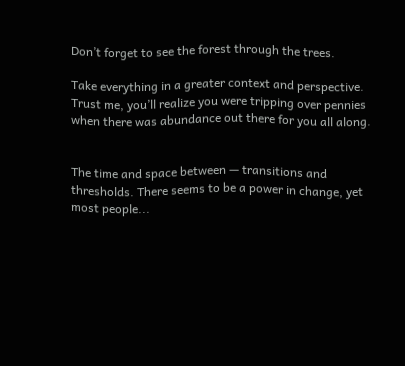Don’t forget to see the forest through the trees.

Take everything in a greater context and perspective.  Trust me, you’ll realize you were tripping over pennies when there was abundance out there for you all along.


The time and space between — transitions and thresholds. There seems to be a power in change, yet most people...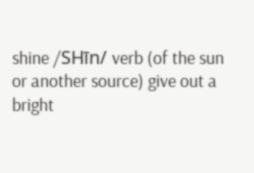shine /SHīn/ verb (of the sun or another source) give out a bright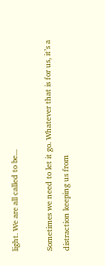light. We are all called to be...

Sometimes we need to let it go. Whatever that is for us, it’s a distraction keeping us from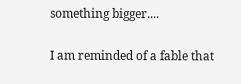something bigger....

I am reminded of a fable that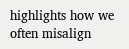highlights how we often misalign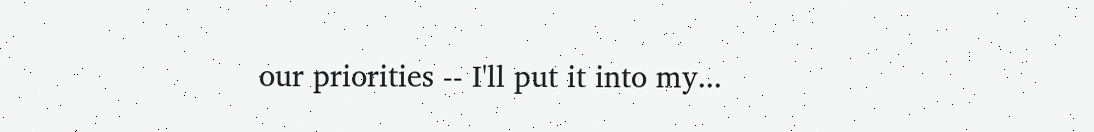our priorities -- I'll put it into my...